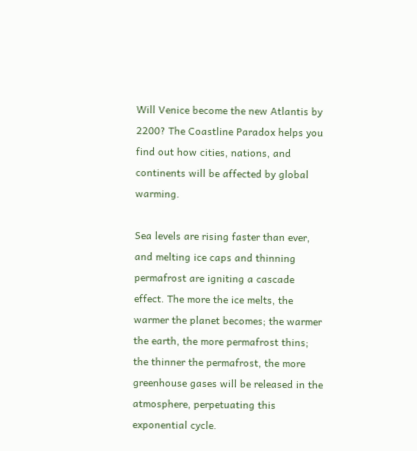Will Venice become the new Atlantis by 2200? The Coastline Paradox helps you find out how cities, nations, and continents will be affected by global warming.

Sea levels are rising faster than ever, and melting ice caps and thinning permafrost are igniting a cascade effect. The more the ice melts, the warmer the planet becomes; the warmer the earth, the more permafrost thins; the thinner the permafrost, the more greenhouse gases will be released in the atmosphere, perpetuating this exponential cycle.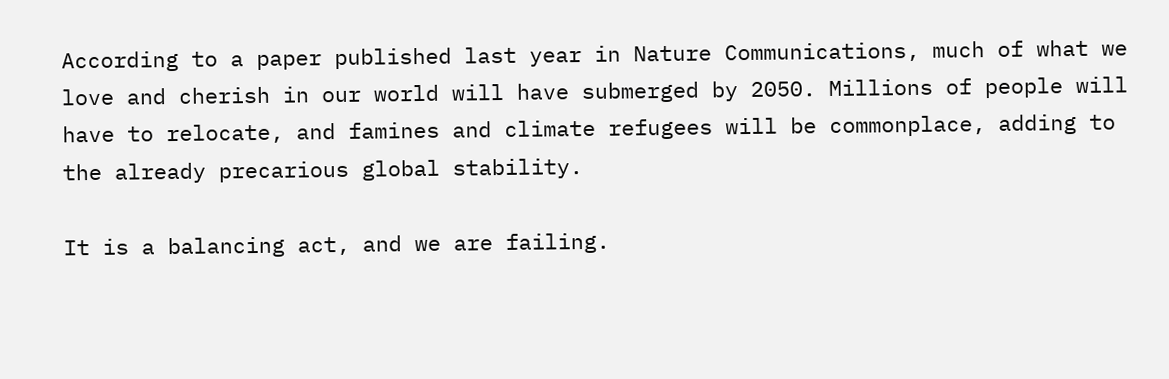According to a paper published last year in Nature Communications, much of what we love and cherish in our world will have submerged by 2050. Millions of people will have to relocate, and famines and climate refugees will be commonplace, adding to the already precarious global stability.

It is a balancing act, and we are failing.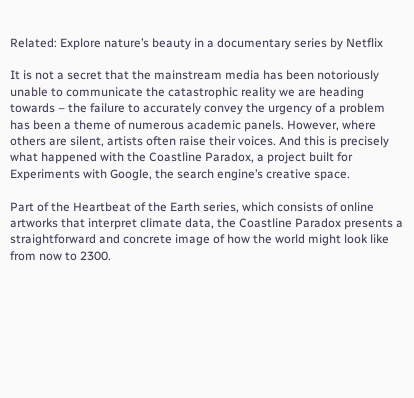Related: Explore nature’s beauty in a documentary series by Netflix

It is not a secret that the mainstream media has been notoriously unable to communicate the catastrophic reality we are heading towards – the failure to accurately convey the urgency of a problem has been a theme of numerous academic panels. However, where others are silent, artists often raise their voices. And this is precisely what happened with the Coastline Paradox, a project built for Experiments with Google, the search engine’s creative space.

Part of the Heartbeat of the Earth series, which consists of online artworks that interpret climate data, the Coastline Paradox presents a straightforward and concrete image of how the world might look like from now to 2300.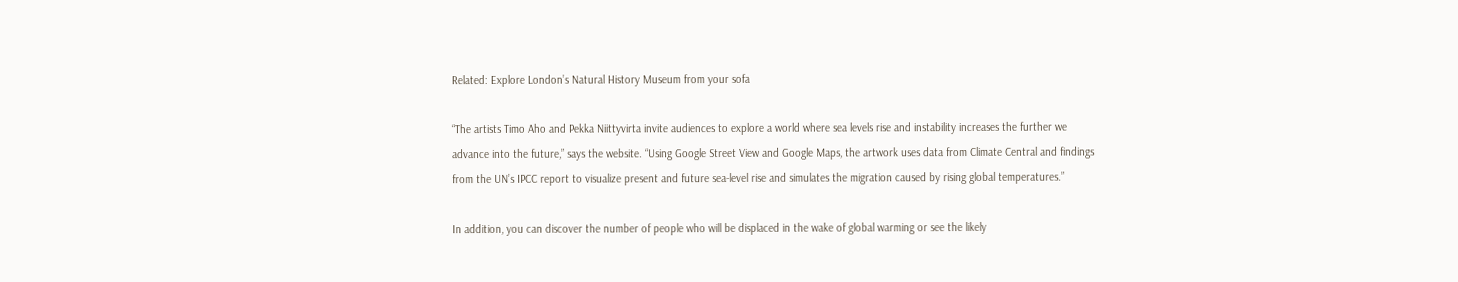Related: Explore London’s Natural History Museum from your sofa

“The artists Timo Aho and Pekka Niittyvirta invite audiences to explore a world where sea levels rise and instability increases the further we advance into the future,” says the website. “Using Google Street View and Google Maps, the artwork uses data from Climate Central and findings from the UN’s IPCC report to visualize present and future sea-level rise and simulates the migration caused by rising global temperatures.”

In addition, you can discover the number of people who will be displaced in the wake of global warming or see the likely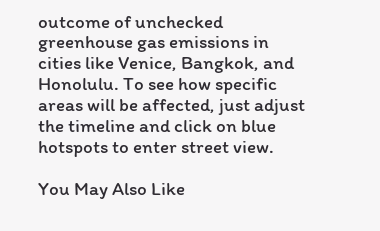outcome of unchecked greenhouse gas emissions in cities like Venice, Bangkok, and Honolulu. To see how specific areas will be affected, just adjust the timeline and click on blue hotspots to enter street view.

You May Also Like